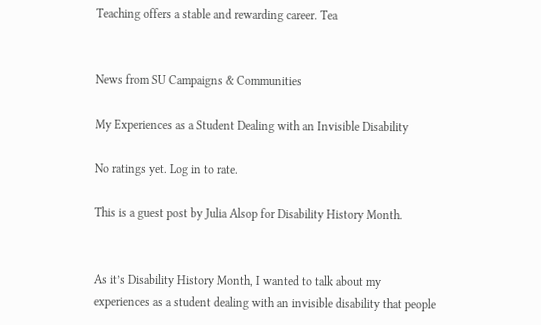Teaching offers a stable and rewarding career. Tea


News from SU Campaigns & Communities

My Experiences as a Student Dealing with an Invisible Disability

No ratings yet. Log in to rate.

This is a guest post by Julia Alsop for Disability History Month.


As it’s Disability History Month, I wanted to talk about my experiences as a student dealing with an invisible disability that people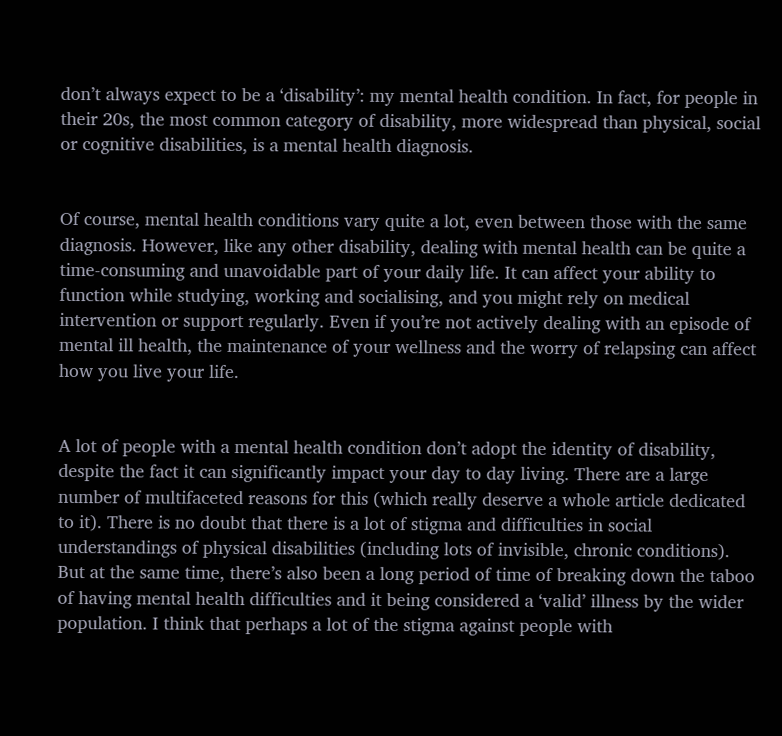don’t always expect to be a ‘disability’: my mental health condition. In fact, for people in their 20s, the most common category of disability, more widespread than physical, social or cognitive disabilities, is a mental health diagnosis.


Of course, mental health conditions vary quite a lot, even between those with the same diagnosis. However, like any other disability, dealing with mental health can be quite a time-consuming and unavoidable part of your daily life. It can affect your ability to function while studying, working and socialising, and you might rely on medical intervention or support regularly. Even if you’re not actively dealing with an episode of mental ill health, the maintenance of your wellness and the worry of relapsing can affect how you live your life.


A lot of people with a mental health condition don’t adopt the identity of disability, despite the fact it can significantly impact your day to day living. There are a large number of multifaceted reasons for this (which really deserve a whole article dedicated to it). There is no doubt that there is a lot of stigma and difficulties in social understandings of physical disabilities (including lots of invisible, chronic conditions). But at the same time, there’s also been a long period of time of breaking down the taboo of having mental health difficulties and it being considered a ‘valid’ illness by the wider population. I think that perhaps a lot of the stigma against people with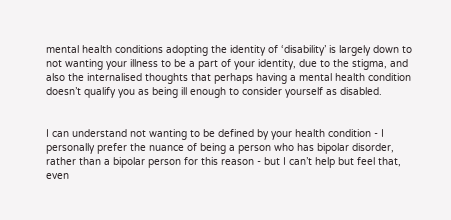mental health conditions adopting the identity of ‘disability’ is largely down to not wanting your illness to be a part of your identity, due to the stigma, and also the internalised thoughts that perhaps having a mental health condition doesn’t qualify you as being ill enough to consider yourself as disabled.


I can understand not wanting to be defined by your health condition - I personally prefer the nuance of being a person who has bipolar disorder, rather than a bipolar person for this reason - but I can’t help but feel that, even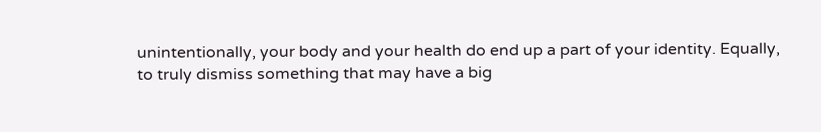unintentionally, your body and your health do end up a part of your identity. Equally, to truly dismiss something that may have a big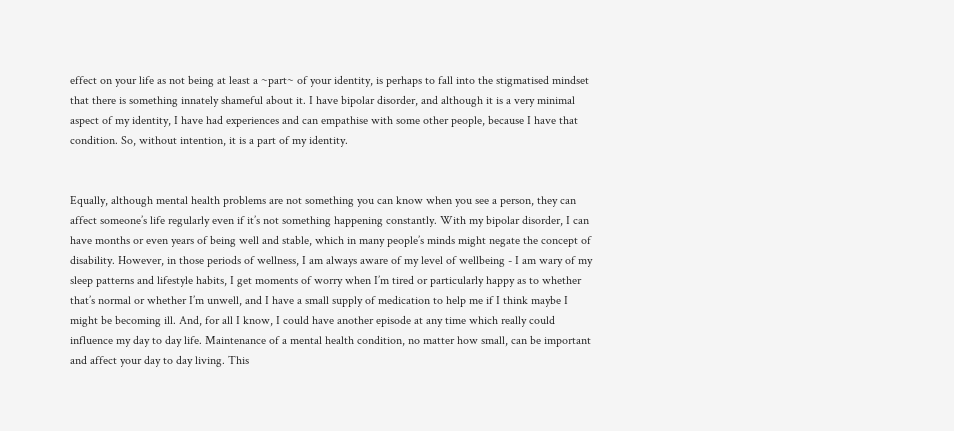effect on your life as not being at least a ~part~ of your identity, is perhaps to fall into the stigmatised mindset that there is something innately shameful about it. I have bipolar disorder, and although it is a very minimal aspect of my identity, I have had experiences and can empathise with some other people, because I have that condition. So, without intention, it is a part of my identity.


Equally, although mental health problems are not something you can know when you see a person, they can affect someone’s life regularly even if it’s not something happening constantly. With my bipolar disorder, I can have months or even years of being well and stable, which in many people’s minds might negate the concept of disability. However, in those periods of wellness, I am always aware of my level of wellbeing - I am wary of my sleep patterns and lifestyle habits, I get moments of worry when I’m tired or particularly happy as to whether that’s normal or whether I’m unwell, and I have a small supply of medication to help me if I think maybe I might be becoming ill. And, for all I know, I could have another episode at any time which really could influence my day to day life. Maintenance of a mental health condition, no matter how small, can be important and affect your day to day living. This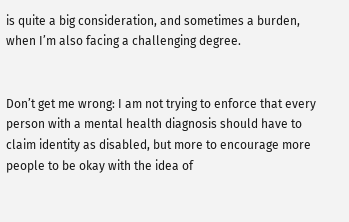is quite a big consideration, and sometimes a burden, when I’m also facing a challenging degree.


Don’t get me wrong: I am not trying to enforce that every person with a mental health diagnosis should have to claim identity as disabled, but more to encourage more people to be okay with the idea of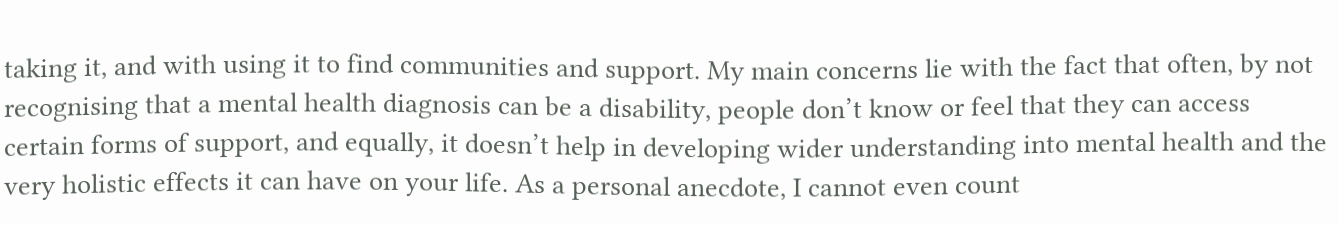taking it, and with using it to find communities and support. My main concerns lie with the fact that often, by not recognising that a mental health diagnosis can be a disability, people don’t know or feel that they can access certain forms of support, and equally, it doesn’t help in developing wider understanding into mental health and the very holistic effects it can have on your life. As a personal anecdote, I cannot even count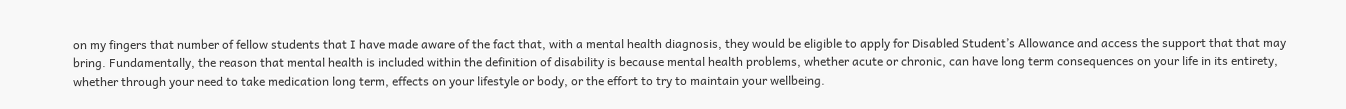on my fingers that number of fellow students that I have made aware of the fact that, with a mental health diagnosis, they would be eligible to apply for Disabled Student’s Allowance and access the support that that may bring. Fundamentally, the reason that mental health is included within the definition of disability is because mental health problems, whether acute or chronic, can have long term consequences on your life in its entirety, whether through your need to take medication long term, effects on your lifestyle or body, or the effort to try to maintain your wellbeing.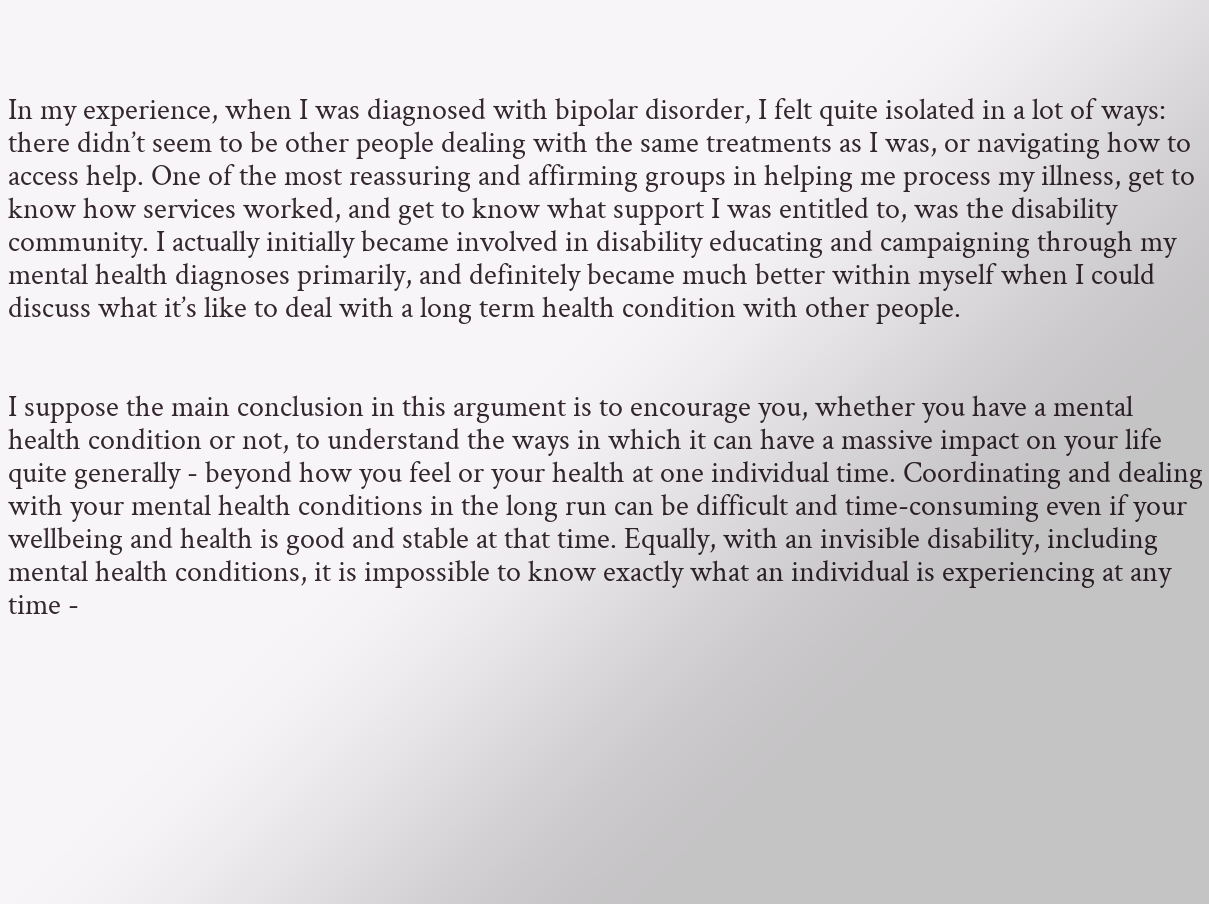In my experience, when I was diagnosed with bipolar disorder, I felt quite isolated in a lot of ways: there didn’t seem to be other people dealing with the same treatments as I was, or navigating how to access help. One of the most reassuring and affirming groups in helping me process my illness, get to know how services worked, and get to know what support I was entitled to, was the disability community. I actually initially became involved in disability educating and campaigning through my mental health diagnoses primarily, and definitely became much better within myself when I could discuss what it’s like to deal with a long term health condition with other people.


I suppose the main conclusion in this argument is to encourage you, whether you have a mental health condition or not, to understand the ways in which it can have a massive impact on your life quite generally - beyond how you feel or your health at one individual time. Coordinating and dealing with your mental health conditions in the long run can be difficult and time-consuming even if your wellbeing and health is good and stable at that time. Equally, with an invisible disability, including mental health conditions, it is impossible to know exactly what an individual is experiencing at any time -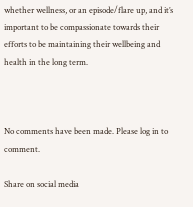whether wellness, or an episode/flare up, and it’s important to be compassionate towards their efforts to be maintaining their wellbeing and health in the long term.



No comments have been made. Please log in to comment.

Share on social media